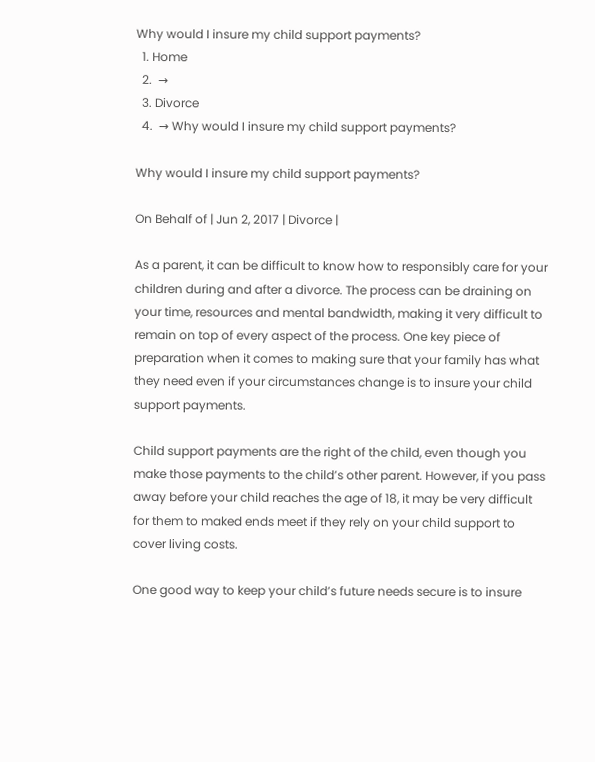Why would I insure my child support payments?
  1. Home
  2.  →
  3. Divorce
  4.  → Why would I insure my child support payments?

Why would I insure my child support payments?

On Behalf of | Jun 2, 2017 | Divorce |

As a parent, it can be difficult to know how to responsibly care for your children during and after a divorce. The process can be draining on your time, resources and mental bandwidth, making it very difficult to remain on top of every aspect of the process. One key piece of preparation when it comes to making sure that your family has what they need even if your circumstances change is to insure your child support payments.

Child support payments are the right of the child, even though you make those payments to the child’s other parent. However, if you pass away before your child reaches the age of 18, it may be very difficult for them to maked ends meet if they rely on your child support to cover living costs.

One good way to keep your child’s future needs secure is to insure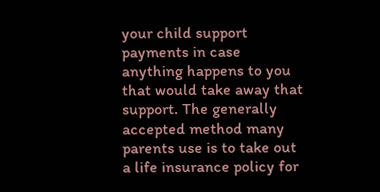your child support payments in case anything happens to you that would take away that support. The generally accepted method many parents use is to take out a life insurance policy for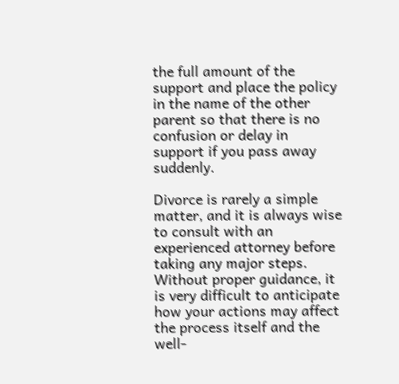the full amount of the support and place the policy in the name of the other parent so that there is no confusion or delay in support if you pass away suddenly.

Divorce is rarely a simple matter, and it is always wise to consult with an experienced attorney before taking any major steps. Without proper guidance, it is very difficult to anticipate how your actions may affect the process itself and the well-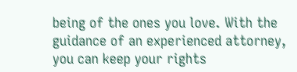being of the ones you love. With the guidance of an experienced attorney, you can keep your rights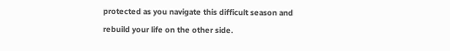protected as you navigate this difficult season and rebuild your life on the other side.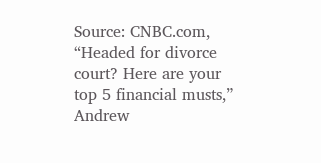Source: CNBC.com, “Headed for divorce court? Here are your top 5 financial musts,” Andrew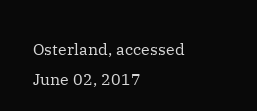Osterland, accessed June 02, 2017